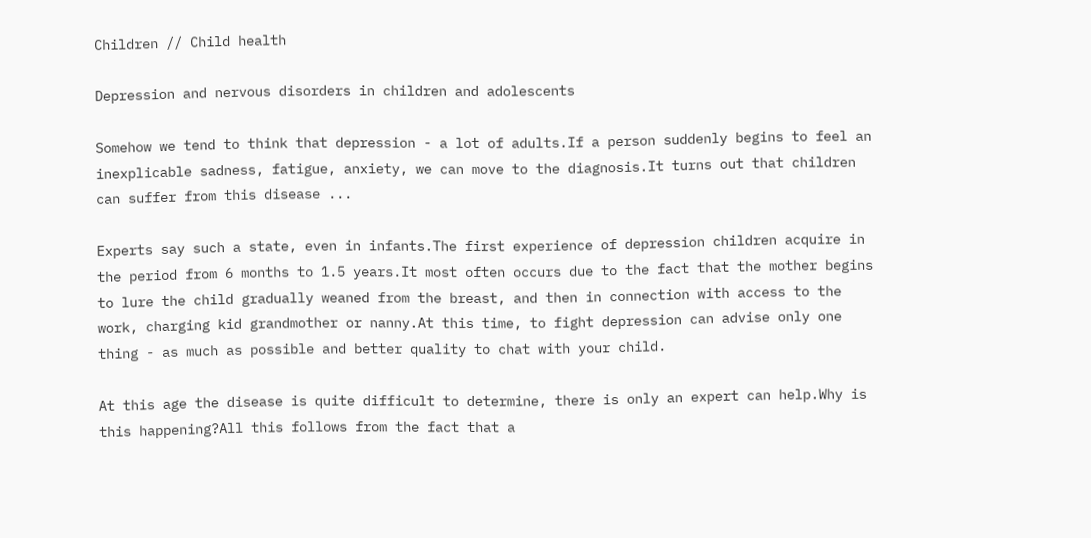Children // Child health

Depression and nervous disorders in children and adolescents

Somehow we tend to think that depression - a lot of adults.If a person suddenly begins to feel an inexplicable sadness, fatigue, anxiety, we can move to the diagnosis.It turns out that children can suffer from this disease ...

Experts say such a state, even in infants.The first experience of depression children acquire in the period from 6 months to 1.5 years.It most often occurs due to the fact that the mother begins to lure the child gradually weaned from the breast, and then in connection with access to the work, charging kid grandmother or nanny.At this time, to fight depression can advise only one thing - as much as possible and better quality to chat with your child.

At this age the disease is quite difficult to determine, there is only an expert can help.Why is this happening?All this follows from the fact that a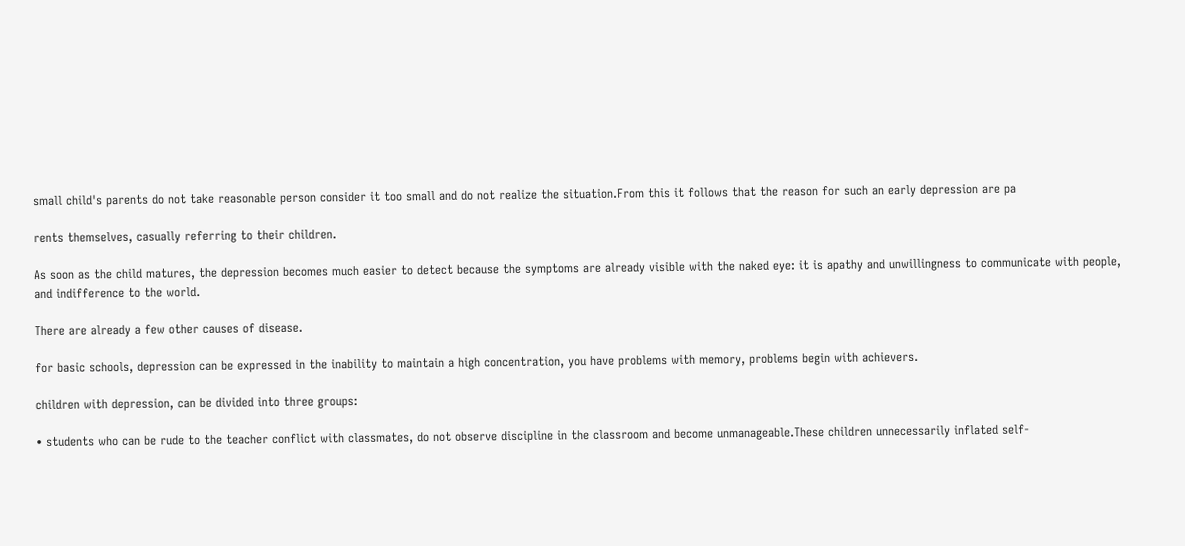small child's parents do not take reasonable person consider it too small and do not realize the situation.From this it follows that the reason for such an early depression are pa

rents themselves, casually referring to their children.

As soon as the child matures, the depression becomes much easier to detect because the symptoms are already visible with the naked eye: it is apathy and unwillingness to communicate with people, and indifference to the world.

There are already a few other causes of disease.

for basic schools, depression can be expressed in the inability to maintain a high concentration, you have problems with memory, problems begin with achievers.

children with depression, can be divided into three groups:

• students who can be rude to the teacher conflict with classmates, do not observe discipline in the classroom and become unmanageable.These children unnecessarily inflated self-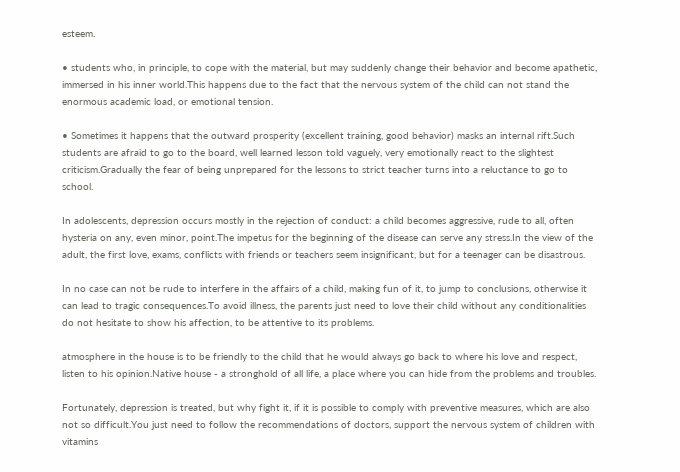esteem.

• students who, in principle, to cope with the material, but may suddenly change their behavior and become apathetic, immersed in his inner world.This happens due to the fact that the nervous system of the child can not stand the enormous academic load, or emotional tension.

• Sometimes it happens that the outward prosperity (excellent training, good behavior) masks an internal rift.Such students are afraid to go to the board, well learned lesson told vaguely, very emotionally react to the slightest criticism.Gradually the fear of being unprepared for the lessons to strict teacher turns into a reluctance to go to school.

In adolescents, depression occurs mostly in the rejection of conduct: a child becomes aggressive, rude to all, often hysteria on any, even minor, point.The impetus for the beginning of the disease can serve any stress.In the view of the adult, the first love, exams, conflicts with friends or teachers seem insignificant, but for a teenager can be disastrous.

In no case can not be rude to interfere in the affairs of a child, making fun of it, to jump to conclusions, otherwise it can lead to tragic consequences.To avoid illness, the parents just need to love their child without any conditionalities do not hesitate to show his affection, to be attentive to its problems.

atmosphere in the house is to be friendly to the child that he would always go back to where his love and respect, listen to his opinion.Native house - a stronghold of all life, a place where you can hide from the problems and troubles.

Fortunately, depression is treated, but why fight it, if it is possible to comply with preventive measures, which are also not so difficult.You just need to follow the recommendations of doctors, support the nervous system of children with vitamins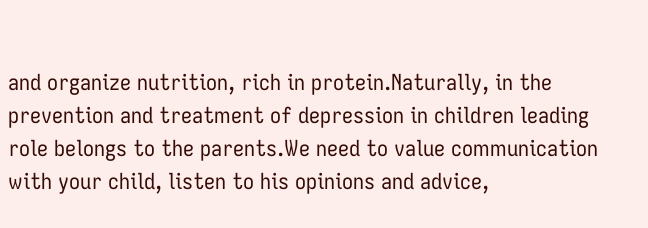and organize nutrition, rich in protein.Naturally, in the prevention and treatment of depression in children leading role belongs to the parents.We need to value communication with your child, listen to his opinions and advice,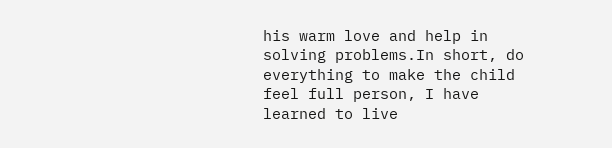his warm love and help in solving problems.In short, do everything to make the child feel full person, I have learned to live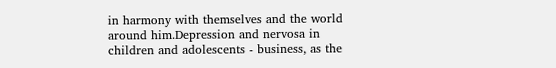in harmony with themselves and the world around him.Depression and nervosa in children and adolescents - business, as the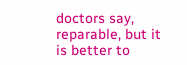doctors say, reparable, but it is better to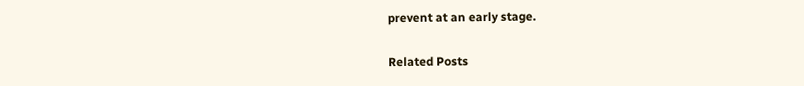prevent at an early stage.

Related Posts